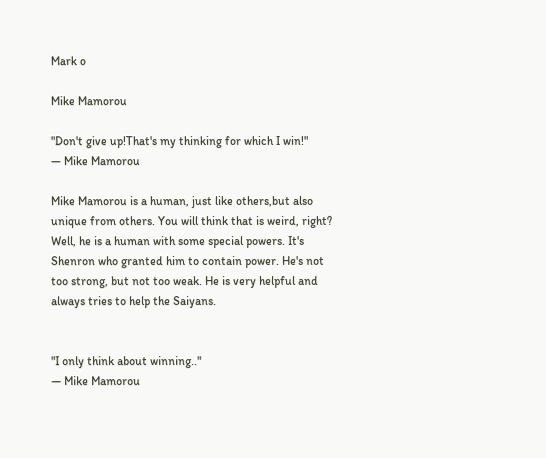Mark o

Mike Mamorou

"Don't give up!That's my thinking for which I win!"
— Mike Mamorou

Mike Mamorou is a human, just like others,but also unique from others. You will think that is weird, right? Well, he is a human with some special powers. It's Shenron who granted him to contain power. He's not too strong, but not too weak. He is very helpful and always tries to help the Saiyans.


"I only think about winning.."
— Mike Mamorou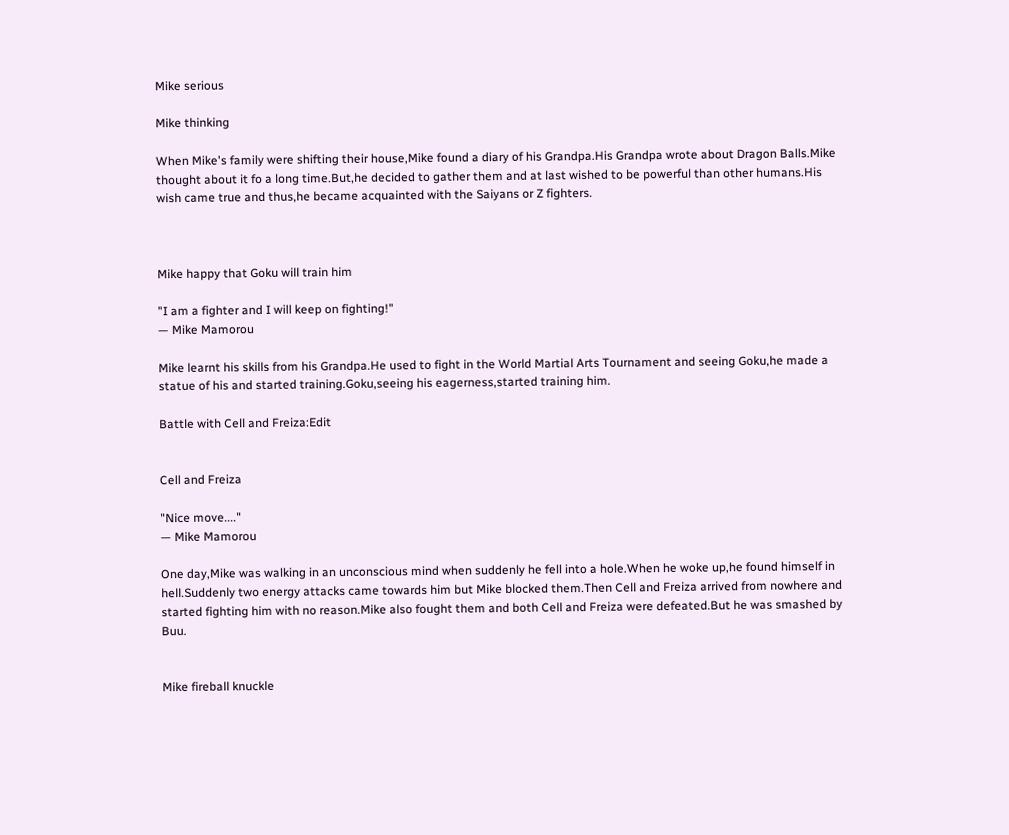Mike serious

Mike thinking

When Mike's family were shifting their house,Mike found a diary of his Grandpa.His Grandpa wrote about Dragon Balls.Mike thought about it fo a long time.But,he decided to gather them and at last wished to be powerful than other humans.His wish came true and thus,he became acquainted with the Saiyans or Z fighters.



Mike happy that Goku will train him

"I am a fighter and I will keep on fighting!"
— Mike Mamorou

Mike learnt his skills from his Grandpa.He used to fight in the World Martial Arts Tournament and seeing Goku,he made a statue of his and started training.Goku,seeing his eagerness,started training him.

Battle with Cell and Freiza:Edit


Cell and Freiza

"Nice move...."
— Mike Mamorou

One day,Mike was walking in an unconscious mind when suddenly he fell into a hole.When he woke up,he found himself in hell.Suddenly two energy attacks came towards him but Mike blocked them.Then Cell and Freiza arrived from nowhere and started fighting him with no reason.Mike also fought them and both Cell and Freiza were defeated.But he was smashed by Buu.


Mike fireball knuckle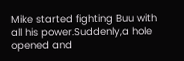Mike started fighting Buu with all his power.Suddenly,a hole opened and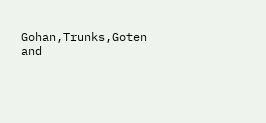Gohan,Trunks,Goten and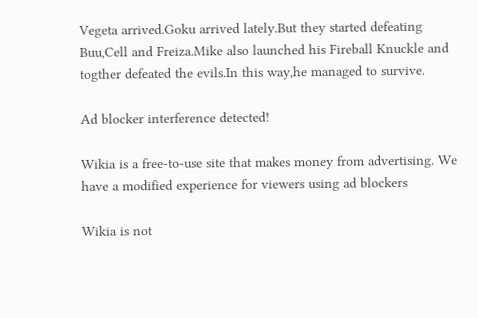Vegeta arrived.Goku arrived lately.But they started defeating Buu,Cell and Freiza.Mike also launched his Fireball Knuckle and togther defeated the evils.In this way,he managed to survive.

Ad blocker interference detected!

Wikia is a free-to-use site that makes money from advertising. We have a modified experience for viewers using ad blockers

Wikia is not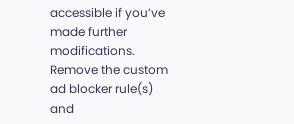accessible if you’ve made further modifications. Remove the custom ad blocker rule(s) and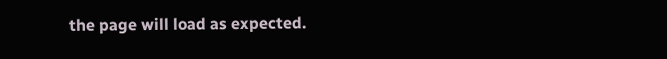the page will load as expected.